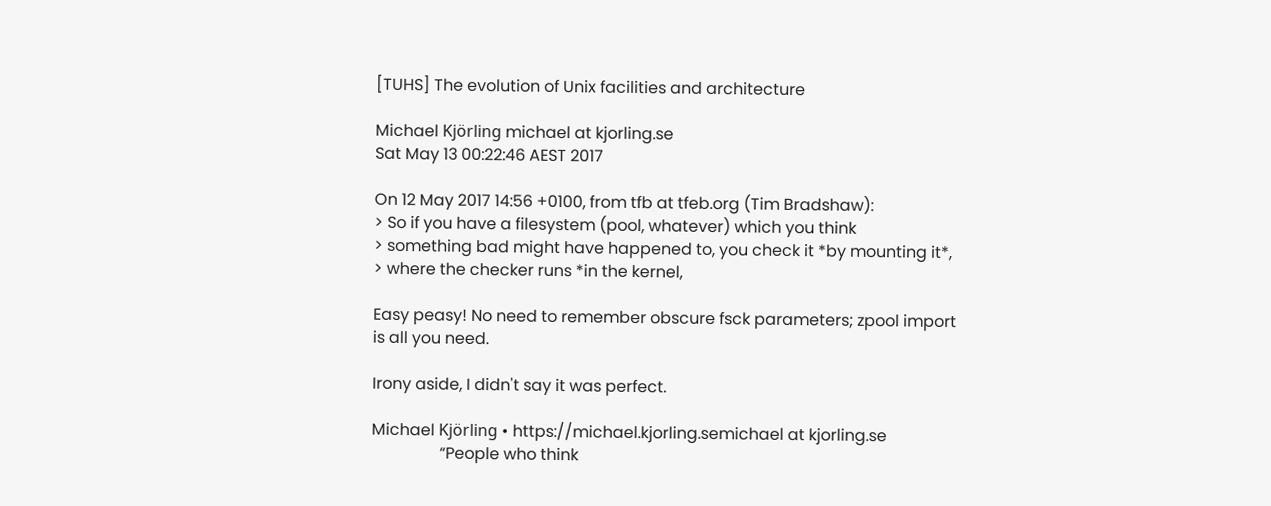[TUHS] The evolution of Unix facilities and architecture

Michael Kjörling michael at kjorling.se
Sat May 13 00:22:46 AEST 2017

On 12 May 2017 14:56 +0100, from tfb at tfeb.org (Tim Bradshaw):
> So if you have a filesystem (pool, whatever) which you think
> something bad might have happened to, you check it *by mounting it*,
> where the checker runs *in the kernel,

Easy peasy! No need to remember obscure fsck parameters; zpool import
is all you need.

Irony aside, I didn't say it was perfect.

Michael Kjörling • https://michael.kjorling.semichael at kjorling.se
                 “People who think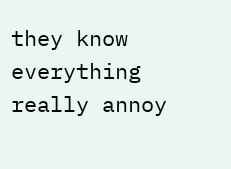they know everything really annoy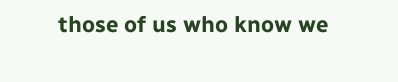those of us who know we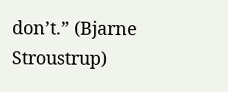don’t.” (Bjarne Stroustrup)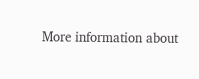More information about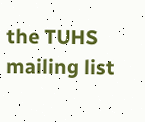the TUHS mailing list